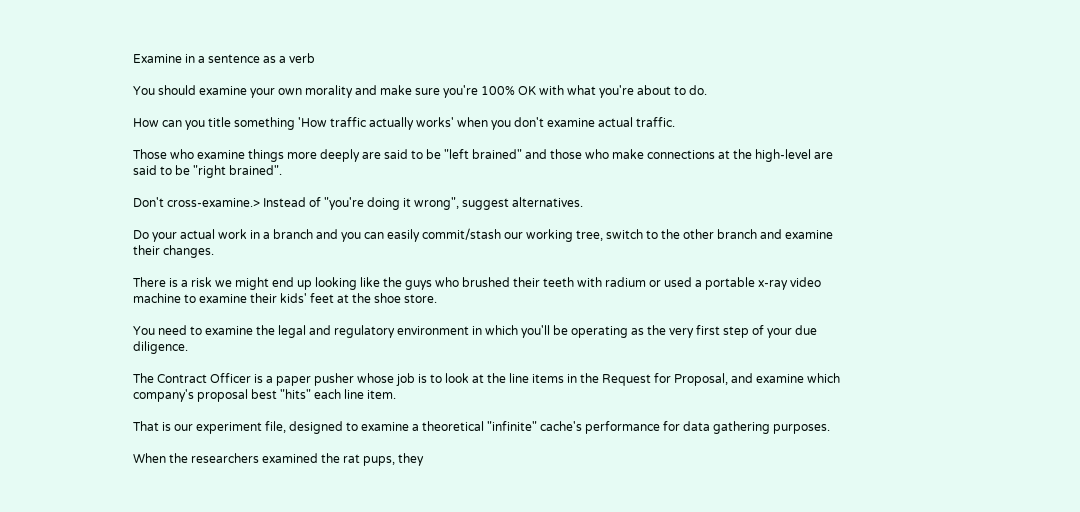Examine in a sentence as a verb

You should examine your own morality and make sure you're 100% OK with what you're about to do.

How can you title something 'How traffic actually works' when you don't examine actual traffic.

Those who examine things more deeply are said to be "left brained" and those who make connections at the high-level are said to be "right brained".

Don't cross-examine.> Instead of "you're doing it wrong", suggest alternatives.

Do your actual work in a branch and you can easily commit/stash our working tree, switch to the other branch and examine their changes.

There is a risk we might end up looking like the guys who brushed their teeth with radium or used a portable x-ray video machine to examine their kids' feet at the shoe store.

You need to examine the legal and regulatory environment in which you'll be operating as the very first step of your due diligence.

The Contract Officer is a paper pusher whose job is to look at the line items in the Request for Proposal, and examine which company's proposal best "hits" each line item.

That is our experiment file, designed to examine a theoretical "infinite" cache's performance for data gathering purposes.

When the researchers examined the rat pups, they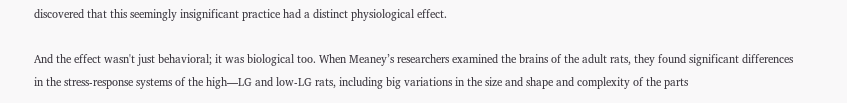discovered that this seemingly insignificant practice had a distinct physiological effect.

And the effect wasn't just behavioral; it was biological too. When Meaney’s researchers examined the brains of the adult rats, they found significant differences in the stress-response systems of the high—LG and low-LG rats, including big variations in the size and shape and complexity of the parts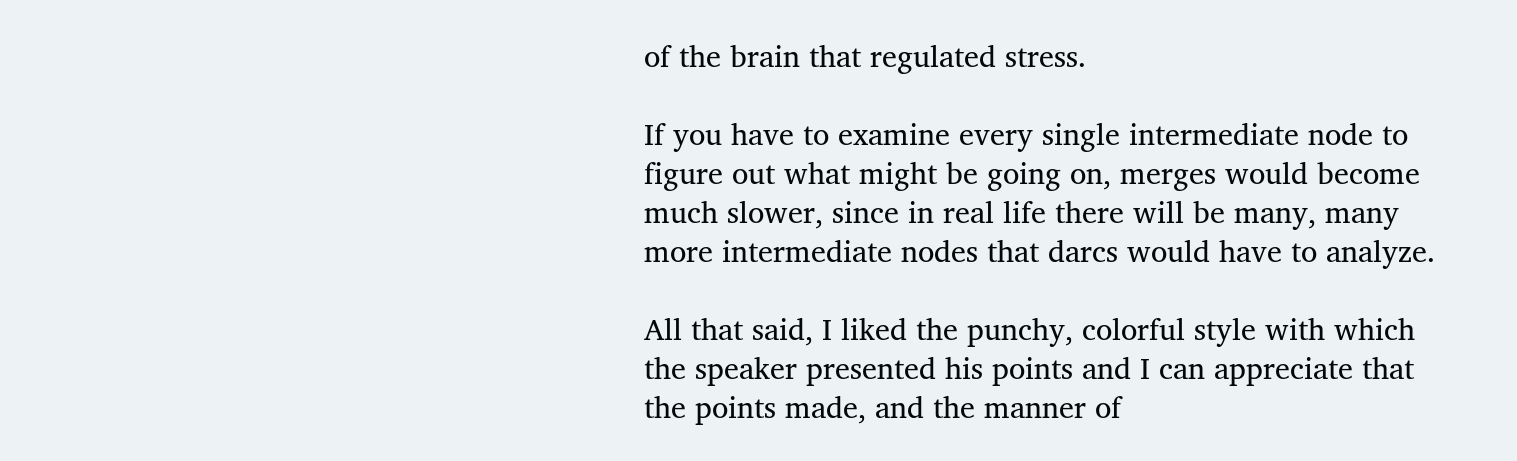of the brain that regulated stress.

If you have to examine every single intermediate node to figure out what might be going on, merges would become much slower, since in real life there will be many, many more intermediate nodes that darcs would have to analyze.

All that said, I liked the punchy, colorful style with which the speaker presented his points and I can appreciate that the points made, and the manner of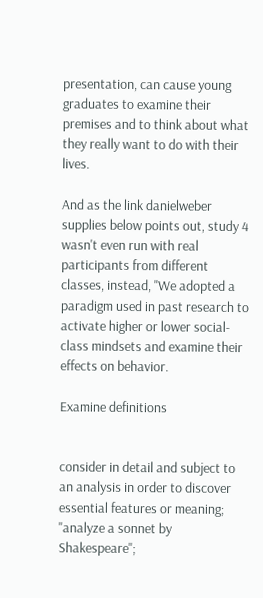presentation, can cause young graduates to examine their premises and to think about what they really want to do with their lives.

And as the link danielweber supplies below points out, study 4 wasn't even run with real participants from different classes, instead, "We adopted a paradigm used in past research to activate higher or lower social-class mindsets and examine their effects on behavior.

Examine definitions


consider in detail and subject to an analysis in order to discover essential features or meaning; "analyze a sonnet by Shakespeare";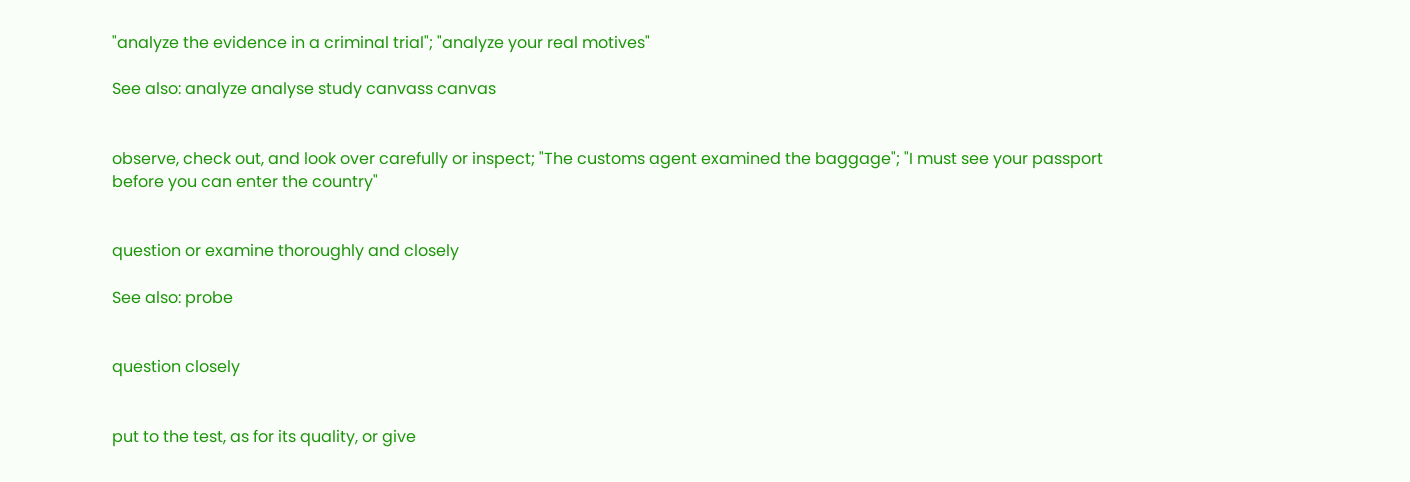"analyze the evidence in a criminal trial"; "analyze your real motives"

See also: analyze analyse study canvass canvas


observe, check out, and look over carefully or inspect; "The customs agent examined the baggage"; "I must see your passport before you can enter the country"


question or examine thoroughly and closely

See also: probe


question closely


put to the test, as for its quality, or give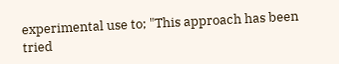experimental use to; "This approach has been tried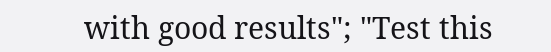with good results"; "Test this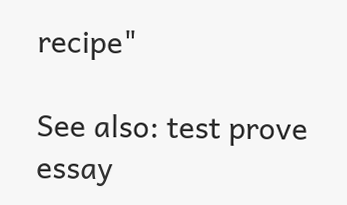recipe"

See also: test prove essay